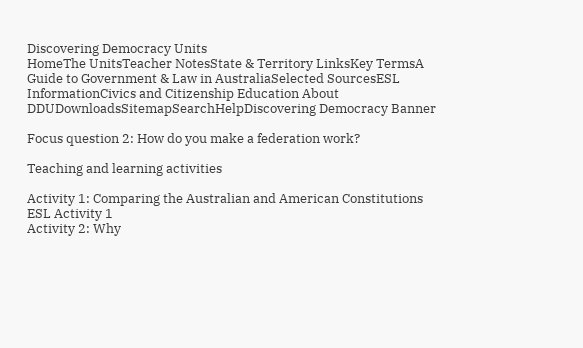Discovering Democracy Units
HomeThe UnitsTeacher NotesState & Territory LinksKey TermsA Guide to Government & Law in AustraliaSelected SourcesESL InformationCivics and Citizenship Education About DDUDownloadsSitemapSearchHelpDiscovering Democracy Banner

Focus question 2: How do you make a federation work?

Teaching and learning activities

Activity 1: Comparing the Australian and American Constitutions ESL Activity 1
Activity 2: Why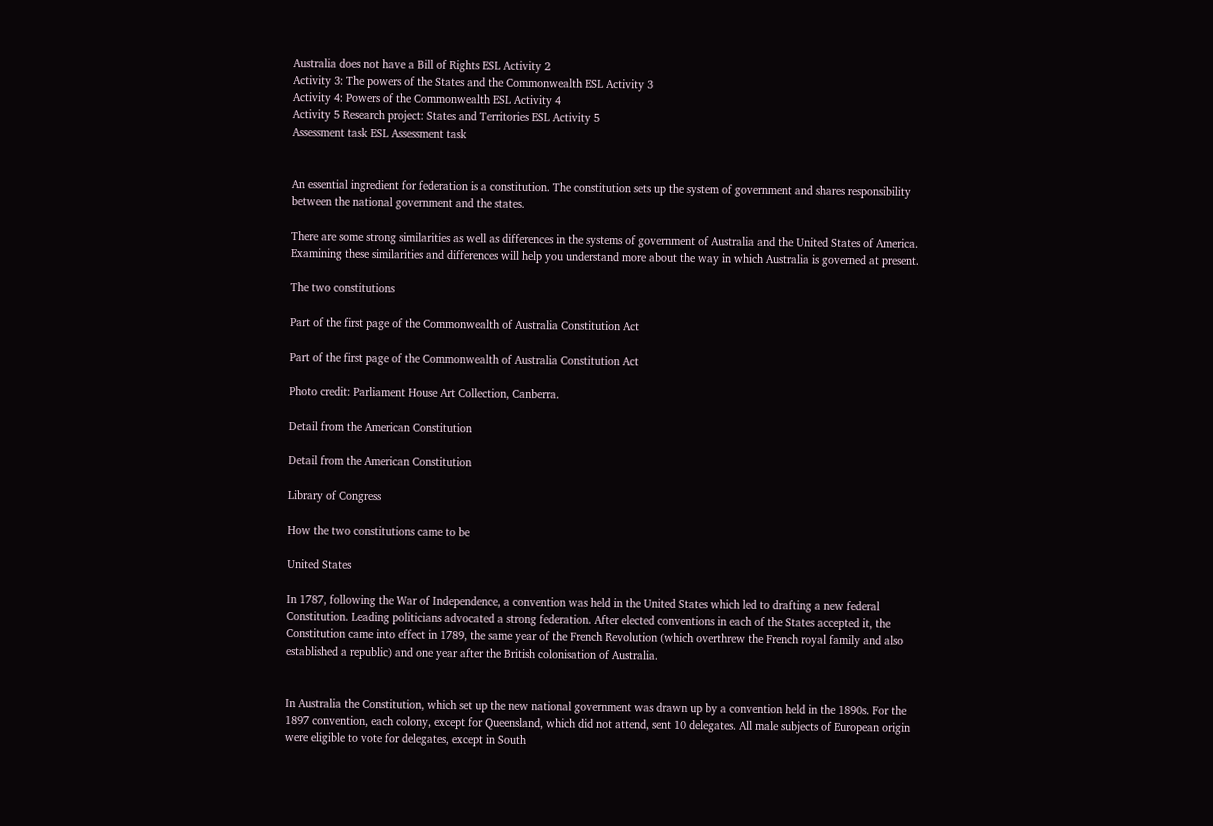Australia does not have a Bill of Rights ESL Activity 2
Activity 3: The powers of the States and the Commonwealth ESL Activity 3
Activity 4: Powers of the Commonwealth ESL Activity 4
Activity 5 Research project: States and Territories ESL Activity 5
Assessment task ESL Assessment task


An essential ingredient for federation is a constitution. The constitution sets up the system of government and shares responsibility between the national government and the states.

There are some strong similarities as well as differences in the systems of government of Australia and the United States of America. Examining these similarities and differences will help you understand more about the way in which Australia is governed at present.

The two constitutions

Part of the first page of the Commonwealth of Australia Constitution Act

Part of the first page of the Commonwealth of Australia Constitution Act

Photo credit: Parliament House Art Collection, Canberra.

Detail from the American Constitution

Detail from the American Constitution

Library of Congress

How the two constitutions came to be

United States

In 1787, following the War of Independence, a convention was held in the United States which led to drafting a new federal Constitution. Leading politicians advocated a strong federation. After elected conventions in each of the States accepted it, the Constitution came into effect in 1789, the same year of the French Revolution (which overthrew the French royal family and also established a republic) and one year after the British colonisation of Australia.


In Australia the Constitution, which set up the new national government was drawn up by a convention held in the 1890s. For the 1897 convention, each colony, except for Queensland, which did not attend, sent 10 delegates. All male subjects of European origin were eligible to vote for delegates, except in South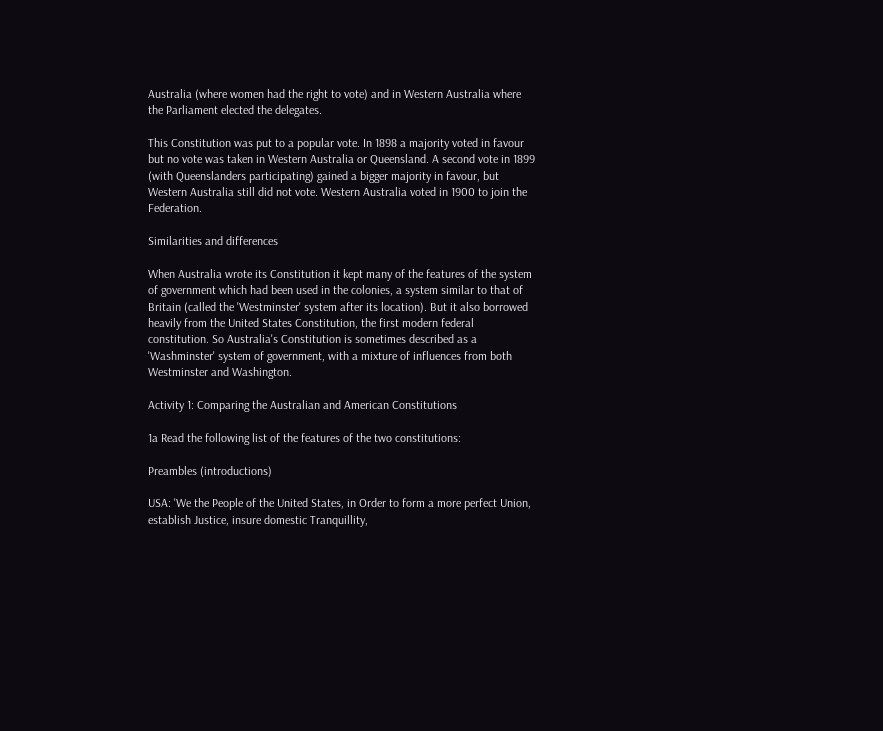Australia (where women had the right to vote) and in Western Australia where the Parliament elected the delegates.

This Constitution was put to a popular vote. In 1898 a majority voted in favour but no vote was taken in Western Australia or Queensland. A second vote in 1899 (with Queenslanders participating) gained a bigger majority in favour, but Western Australia still did not vote. Western Australia voted in 1900 to join the Federation.

Similarities and differences

When Australia wrote its Constitution it kept many of the features of the system of government which had been used in the colonies, a system similar to that of Britain (called the 'Westminster' system after its location). But it also borrowed heavily from the United States Constitution, the first modern federal constitution. So Australia's Constitution is sometimes described as a 'Washminster' system of government, with a mixture of influences from both Westminster and Washington.

Activity 1: Comparing the Australian and American Constitutions

1a Read the following list of the features of the two constitutions:

Preambles (introductions)

USA: 'We the People of the United States, in Order to form a more perfect Union, establish Justice, insure domestic Tranquillity,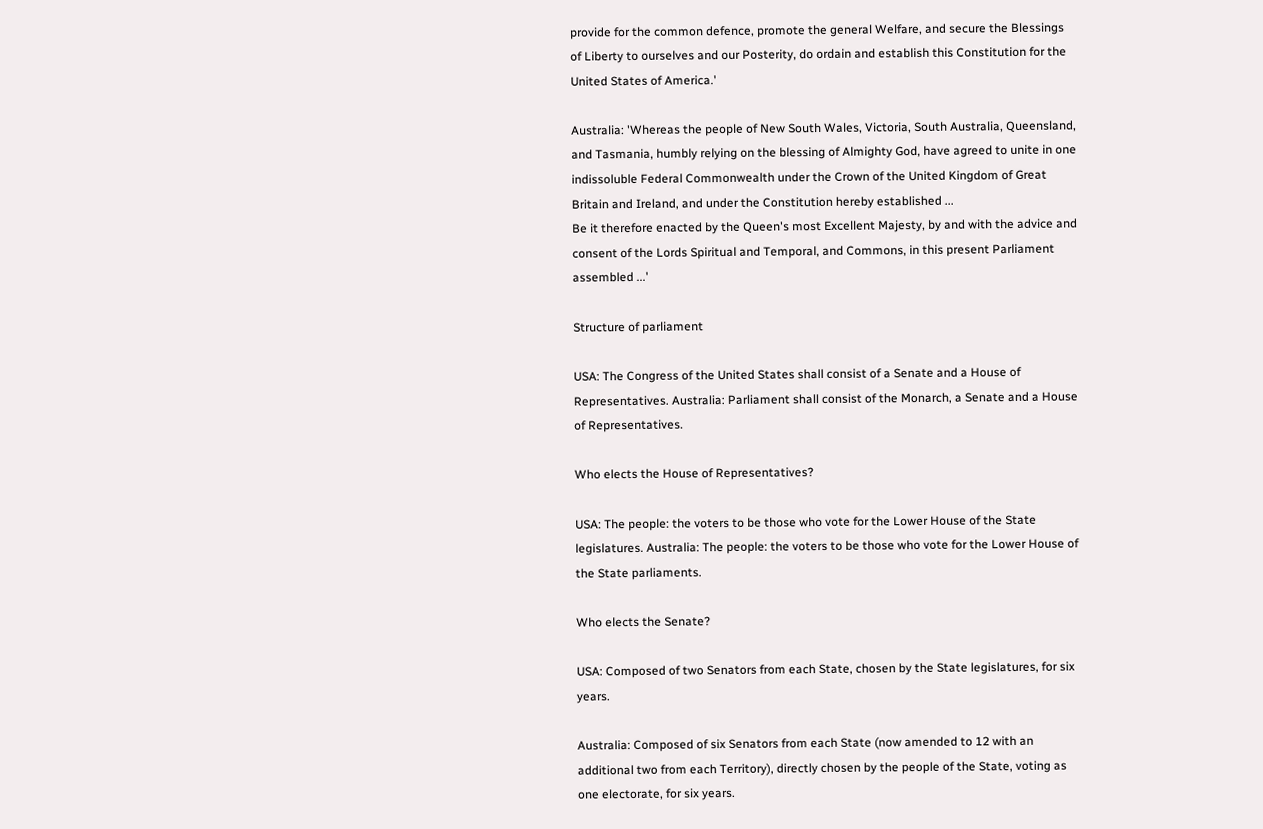provide for the common defence, promote the general Welfare, and secure the Blessings of Liberty to ourselves and our Posterity, do ordain and establish this Constitution for the United States of America.'

Australia: 'Whereas the people of New South Wales, Victoria, South Australia, Queensland, and Tasmania, humbly relying on the blessing of Almighty God, have agreed to unite in one indissoluble Federal Commonwealth under the Crown of the United Kingdom of Great Britain and Ireland, and under the Constitution hereby established ...
Be it therefore enacted by the Queen's most Excellent Majesty, by and with the advice and consent of the Lords Spiritual and Temporal, and Commons, in this present Parliament assembled ...'

Structure of parliament

USA: The Congress of the United States shall consist of a Senate and a House of Representatives. Australia: Parliament shall consist of the Monarch, a Senate and a House of Representatives.

Who elects the House of Representatives?

USA: The people: the voters to be those who vote for the Lower House of the State legislatures. Australia: The people: the voters to be those who vote for the Lower House of the State parliaments.

Who elects the Senate?

USA: Composed of two Senators from each State, chosen by the State legislatures, for six years.

Australia: Composed of six Senators from each State (now amended to 12 with an additional two from each Territory), directly chosen by the people of the State, voting as one electorate, for six years.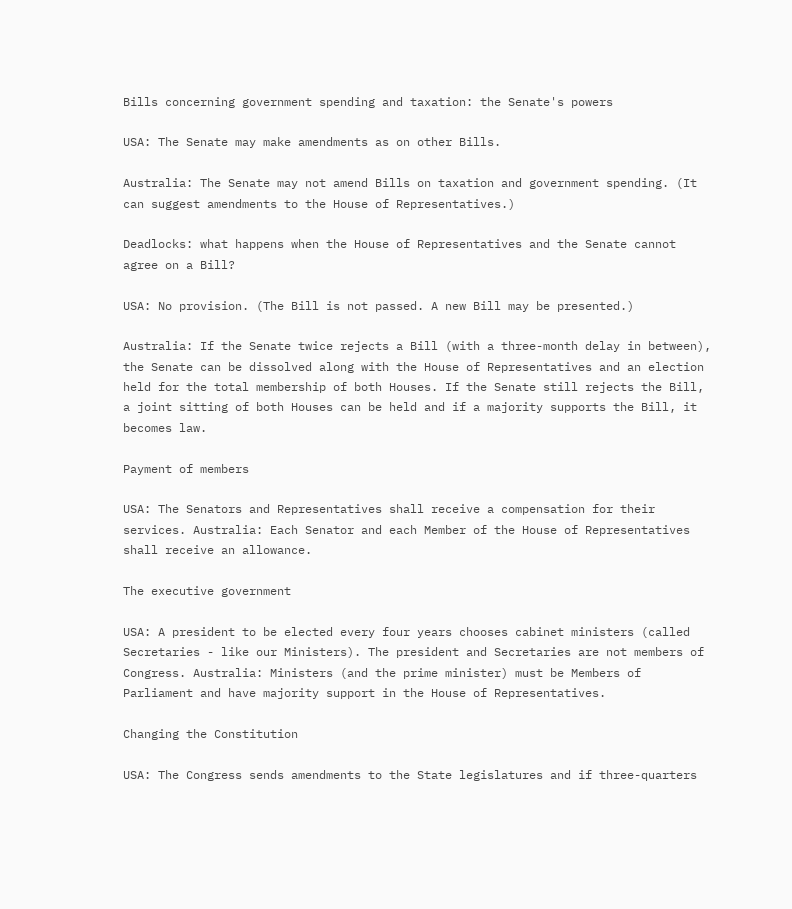Bills concerning government spending and taxation: the Senate's powers

USA: The Senate may make amendments as on other Bills.

Australia: The Senate may not amend Bills on taxation and government spending. (It can suggest amendments to the House of Representatives.)

Deadlocks: what happens when the House of Representatives and the Senate cannot agree on a Bill?

USA: No provision. (The Bill is not passed. A new Bill may be presented.)

Australia: If the Senate twice rejects a Bill (with a three-month delay in between), the Senate can be dissolved along with the House of Representatives and an election held for the total membership of both Houses. If the Senate still rejects the Bill, a joint sitting of both Houses can be held and if a majority supports the Bill, it becomes law.

Payment of members

USA: The Senators and Representatives shall receive a compensation for their services. Australia: Each Senator and each Member of the House of Representatives shall receive an allowance.

The executive government

USA: A president to be elected every four years chooses cabinet ministers (called Secretaries - like our Ministers). The president and Secretaries are not members of Congress. Australia: Ministers (and the prime minister) must be Members of Parliament and have majority support in the House of Representatives.

Changing the Constitution

USA: The Congress sends amendments to the State legislatures and if three-quarters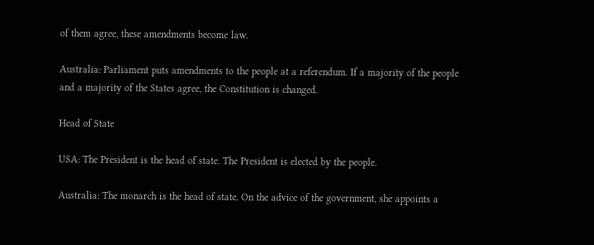of them agree, these amendments become law.

Australia: Parliament puts amendments to the people at a referendum. If a majority of the people and a majority of the States agree, the Constitution is changed.

Head of State

USA: The President is the head of state. The President is elected by the people.

Australia: The monarch is the head of state. On the advice of the government, she appoints a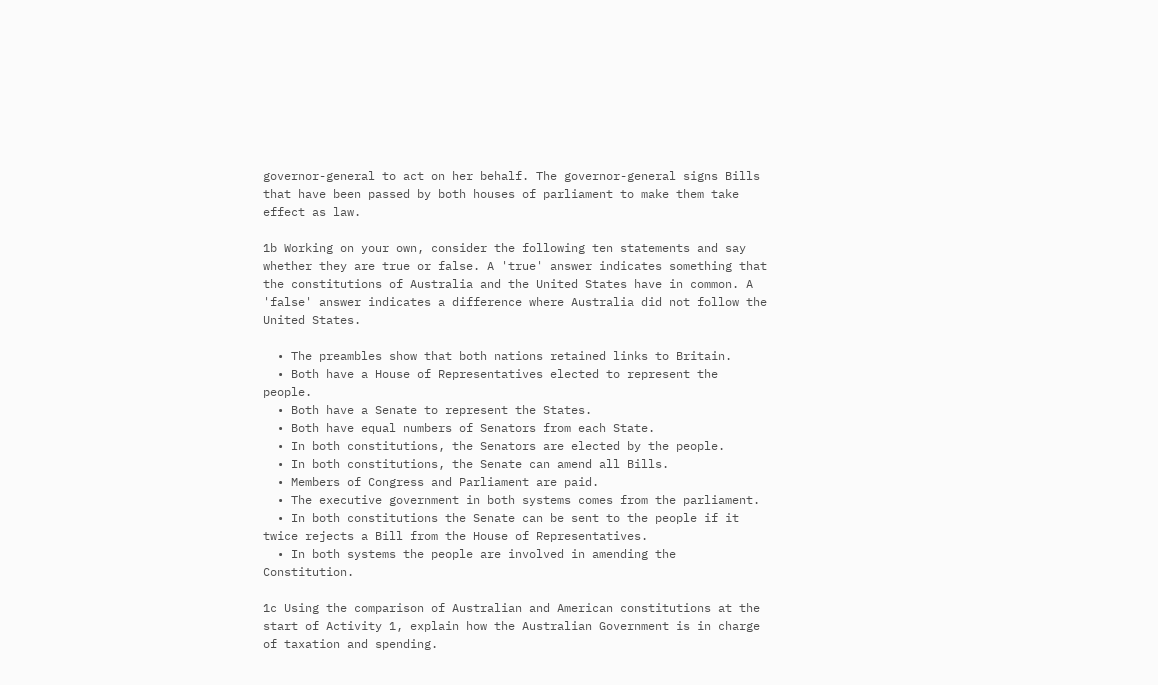governor-general to act on her behalf. The governor-general signs Bills that have been passed by both houses of parliament to make them take effect as law.

1b Working on your own, consider the following ten statements and say whether they are true or false. A 'true' answer indicates something that the constitutions of Australia and the United States have in common. A 'false' answer indicates a difference where Australia did not follow the United States.

  • The preambles show that both nations retained links to Britain.
  • Both have a House of Representatives elected to represent the people.
  • Both have a Senate to represent the States.
  • Both have equal numbers of Senators from each State.
  • In both constitutions, the Senators are elected by the people.
  • In both constitutions, the Senate can amend all Bills.
  • Members of Congress and Parliament are paid.
  • The executive government in both systems comes from the parliament.
  • In both constitutions the Senate can be sent to the people if it twice rejects a Bill from the House of Representatives.
  • In both systems the people are involved in amending the Constitution.

1c Using the comparison of Australian and American constitutions at the start of Activity 1, explain how the Australian Government is in charge of taxation and spending.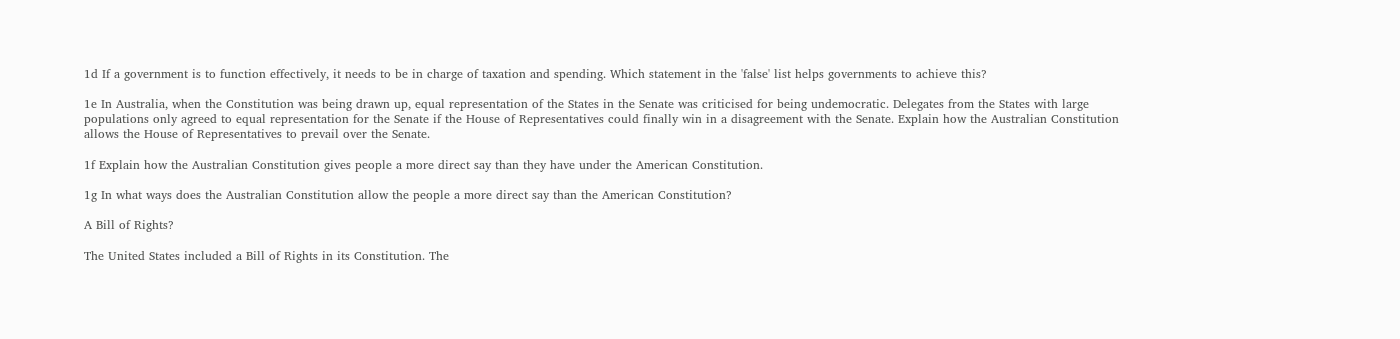1d If a government is to function effectively, it needs to be in charge of taxation and spending. Which statement in the 'false' list helps governments to achieve this?

1e In Australia, when the Constitution was being drawn up, equal representation of the States in the Senate was criticised for being undemocratic. Delegates from the States with large populations only agreed to equal representation for the Senate if the House of Representatives could finally win in a disagreement with the Senate. Explain how the Australian Constitution allows the House of Representatives to prevail over the Senate.

1f Explain how the Australian Constitution gives people a more direct say than they have under the American Constitution.

1g In what ways does the Australian Constitution allow the people a more direct say than the American Constitution?

A Bill of Rights?

The United States included a Bill of Rights in its Constitution. The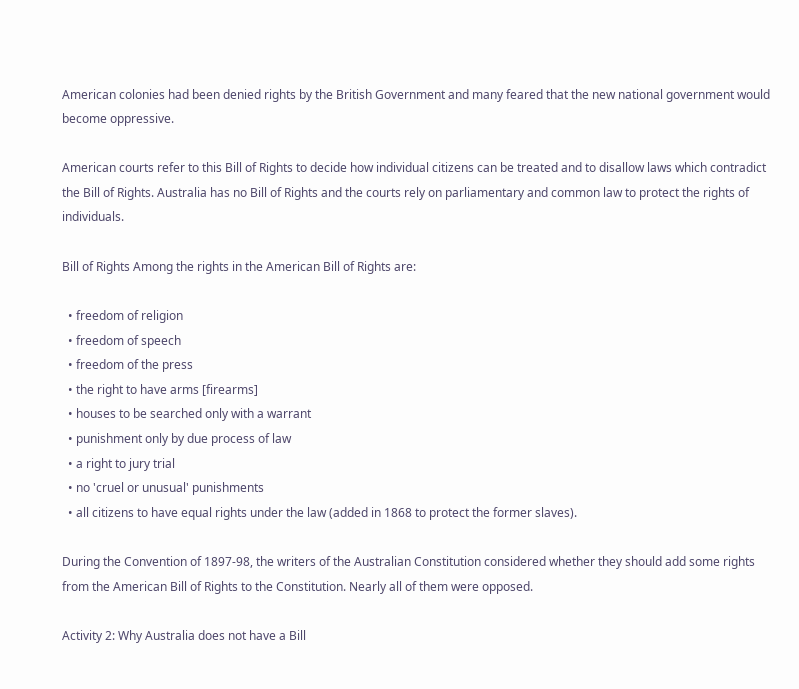American colonies had been denied rights by the British Government and many feared that the new national government would become oppressive.

American courts refer to this Bill of Rights to decide how individual citizens can be treated and to disallow laws which contradict the Bill of Rights. Australia has no Bill of Rights and the courts rely on parliamentary and common law to protect the rights of individuals.

Bill of Rights Among the rights in the American Bill of Rights are:

  • freedom of religion
  • freedom of speech
  • freedom of the press
  • the right to have arms [firearms]
  • houses to be searched only with a warrant
  • punishment only by due process of law
  • a right to jury trial
  • no 'cruel or unusual' punishments
  • all citizens to have equal rights under the law (added in 1868 to protect the former slaves).

During the Convention of 1897-98, the writers of the Australian Constitution considered whether they should add some rights from the American Bill of Rights to the Constitution. Nearly all of them were opposed.

Activity 2: Why Australia does not have a Bill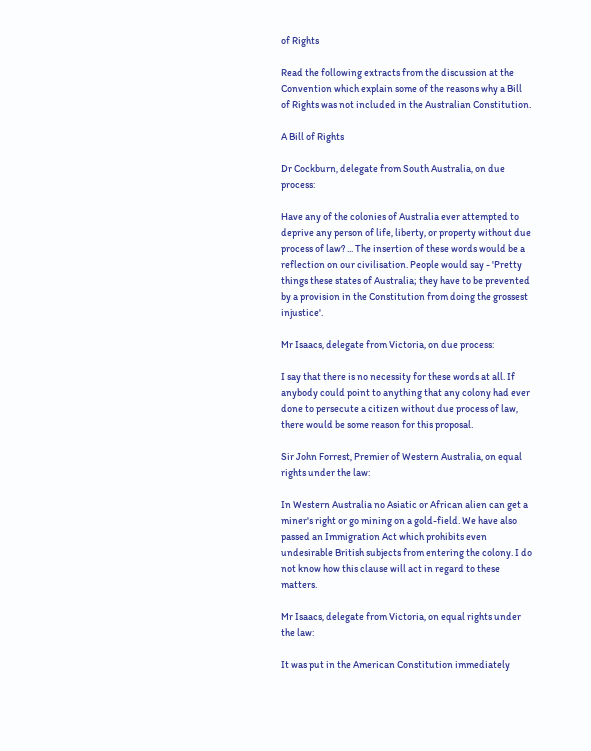of Rights

Read the following extracts from the discussion at the Convention which explain some of the reasons why a Bill of Rights was not included in the Australian Constitution.

A Bill of Rights

Dr Cockburn, delegate from South Australia, on due process:

Have any of the colonies of Australia ever attempted to deprive any person of life, liberty, or property without due process of law? ... The insertion of these words would be a reflection on our civilisation. People would say - 'Pretty things these states of Australia; they have to be prevented by a provision in the Constitution from doing the grossest injustice'.

Mr Isaacs, delegate from Victoria, on due process:

I say that there is no necessity for these words at all. If anybody could point to anything that any colony had ever done to persecute a citizen without due process of law, there would be some reason for this proposal.

Sir John Forrest, Premier of Western Australia, on equal rights under the law:

In Western Australia no Asiatic or African alien can get a miner's right or go mining on a gold-field. We have also passed an Immigration Act which prohibits even undesirable British subjects from entering the colony. I do not know how this clause will act in regard to these matters.

Mr Isaacs, delegate from Victoria, on equal rights under the law:

It was put in the American Constitution immediately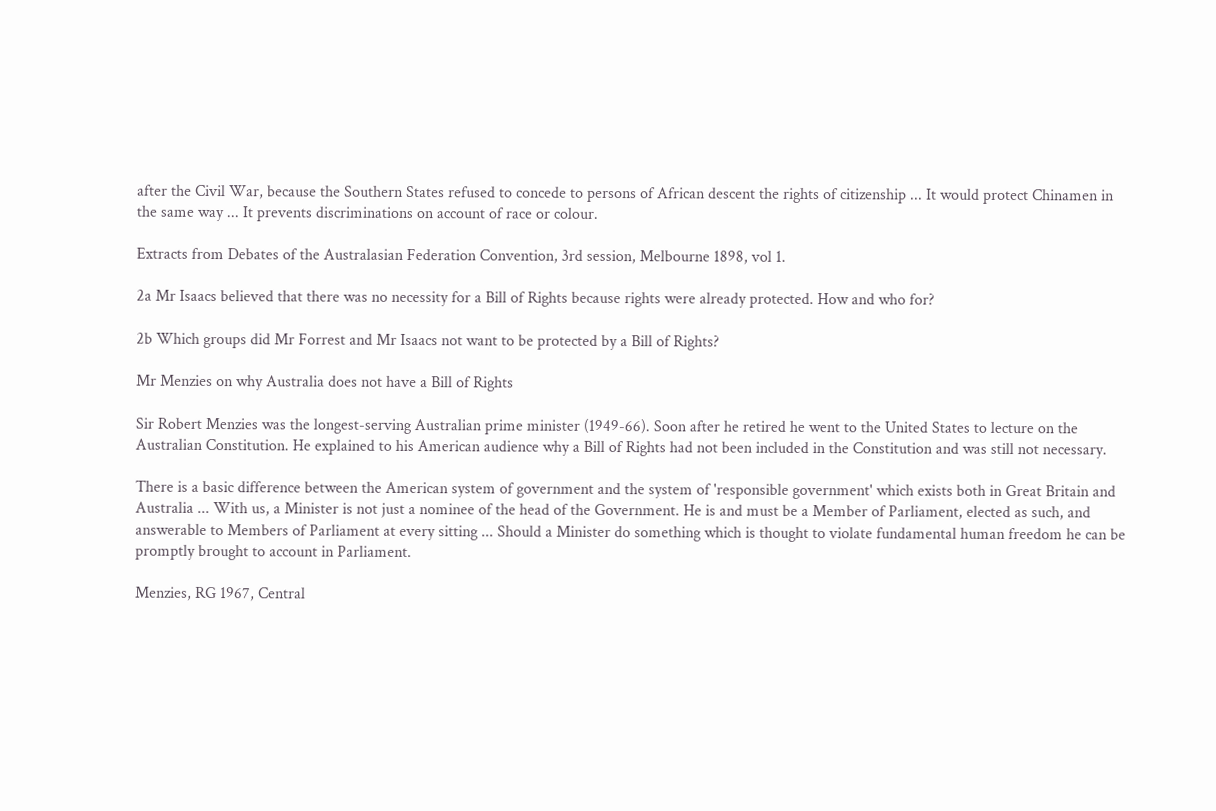after the Civil War, because the Southern States refused to concede to persons of African descent the rights of citizenship ... It would protect Chinamen in the same way ... It prevents discriminations on account of race or colour.

Extracts from Debates of the Australasian Federation Convention, 3rd session, Melbourne 1898, vol 1.

2a Mr Isaacs believed that there was no necessity for a Bill of Rights because rights were already protected. How and who for?

2b Which groups did Mr Forrest and Mr Isaacs not want to be protected by a Bill of Rights?

Mr Menzies on why Australia does not have a Bill of Rights

Sir Robert Menzies was the longest-serving Australian prime minister (1949-66). Soon after he retired he went to the United States to lecture on the Australian Constitution. He explained to his American audience why a Bill of Rights had not been included in the Constitution and was still not necessary.

There is a basic difference between the American system of government and the system of 'responsible government' which exists both in Great Britain and Australia ... With us, a Minister is not just a nominee of the head of the Government. He is and must be a Member of Parliament, elected as such, and answerable to Members of Parliament at every sitting ... Should a Minister do something which is thought to violate fundamental human freedom he can be promptly brought to account in Parliament.

Menzies, RG 1967, Central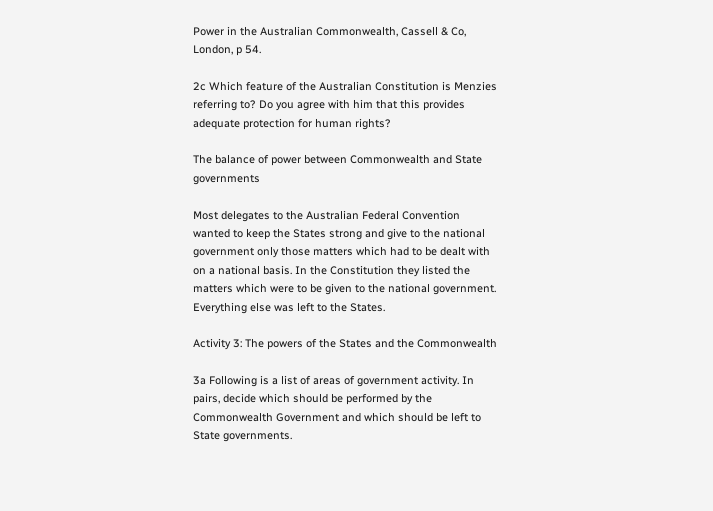Power in the Australian Commonwealth, Cassell & Co, London, p 54.

2c Which feature of the Australian Constitution is Menzies referring to? Do you agree with him that this provides adequate protection for human rights?

The balance of power between Commonwealth and State governments

Most delegates to the Australian Federal Convention wanted to keep the States strong and give to the national government only those matters which had to be dealt with on a national basis. In the Constitution they listed the matters which were to be given to the national government. Everything else was left to the States.

Activity 3: The powers of the States and the Commonwealth

3a Following is a list of areas of government activity. In pairs, decide which should be performed by the Commonwealth Government and which should be left to State governments.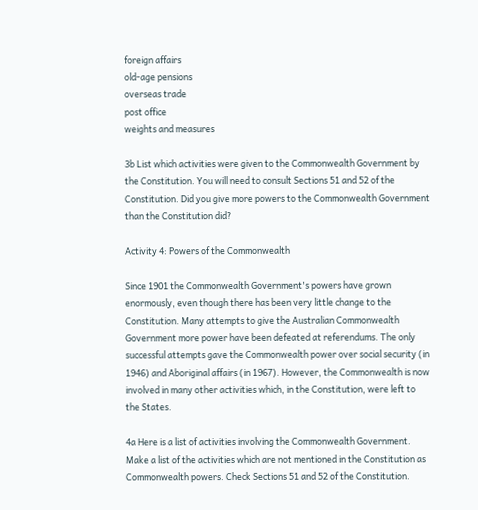foreign affairs
old-age pensions
overseas trade
post office
weights and measures

3b List which activities were given to the Commonwealth Government by the Constitution. You will need to consult Sections 51 and 52 of the Constitution. Did you give more powers to the Commonwealth Government than the Constitution did?

Activity 4: Powers of the Commonwealth

Since 1901 the Commonwealth Government's powers have grown enormously, even though there has been very little change to the Constitution. Many attempts to give the Australian Commonwealth Government more power have been defeated at referendums. The only successful attempts gave the Commonwealth power over social security (in 1946) and Aboriginal affairs (in 1967). However, the Commonwealth is now involved in many other activities which, in the Constitution, were left to the States.

4a Here is a list of activities involving the Commonwealth Government. Make a list of the activities which are not mentioned in the Constitution as Commonwealth powers. Check Sections 51 and 52 of the Constitution.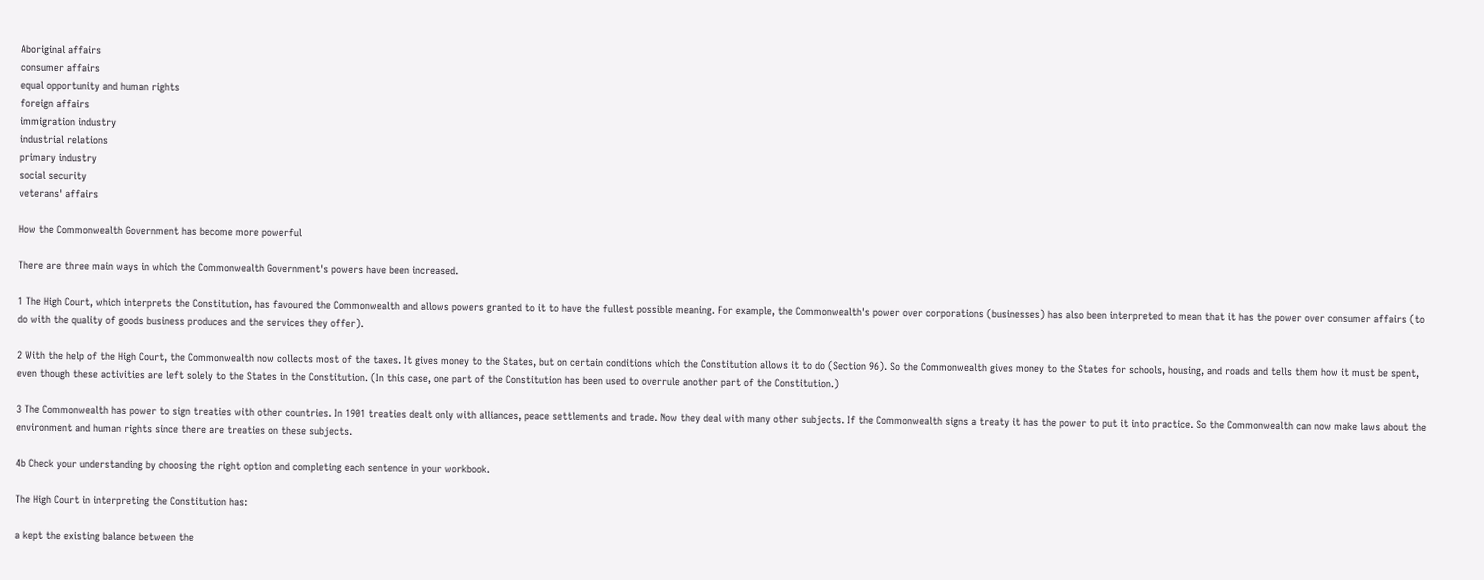Aboriginal affairs
consumer affairs
equal opportunity and human rights
foreign affairs
immigration industry
industrial relations
primary industry
social security
veterans' affairs

How the Commonwealth Government has become more powerful

There are three main ways in which the Commonwealth Government's powers have been increased.

1 The High Court, which interprets the Constitution, has favoured the Commonwealth and allows powers granted to it to have the fullest possible meaning. For example, the Commonwealth's power over corporations (businesses) has also been interpreted to mean that it has the power over consumer affairs (to do with the quality of goods business produces and the services they offer).

2 With the help of the High Court, the Commonwealth now collects most of the taxes. It gives money to the States, but on certain conditions which the Constitution allows it to do (Section 96). So the Commonwealth gives money to the States for schools, housing, and roads and tells them how it must be spent, even though these activities are left solely to the States in the Constitution. (In this case, one part of the Constitution has been used to overrule another part of the Constitution.)

3 The Commonwealth has power to sign treaties with other countries. In 1901 treaties dealt only with alliances, peace settlements and trade. Now they deal with many other subjects. If the Commonwealth signs a treaty it has the power to put it into practice. So the Commonwealth can now make laws about the environment and human rights since there are treaties on these subjects.

4b Check your understanding by choosing the right option and completing each sentence in your workbook.

The High Court in interpreting the Constitution has:

a kept the existing balance between the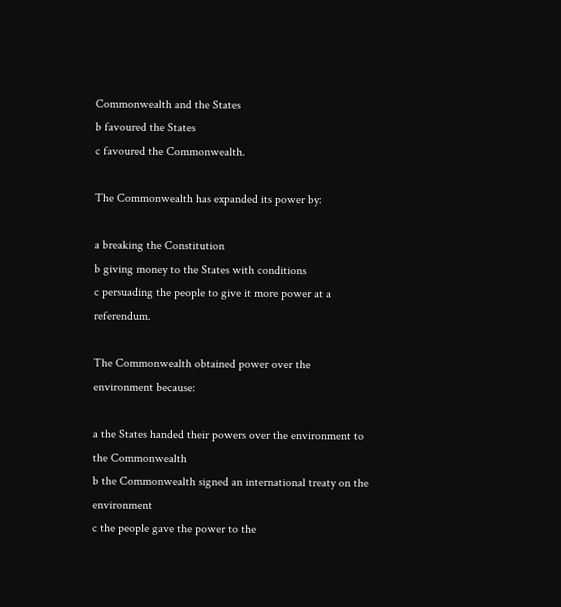Commonwealth and the States
b favoured the States
c favoured the Commonwealth.

The Commonwealth has expanded its power by:

a breaking the Constitution
b giving money to the States with conditions
c persuading the people to give it more power at a referendum.

The Commonwealth obtained power over the environment because:

a the States handed their powers over the environment to the Commonwealth
b the Commonwealth signed an international treaty on the environment
c the people gave the power to the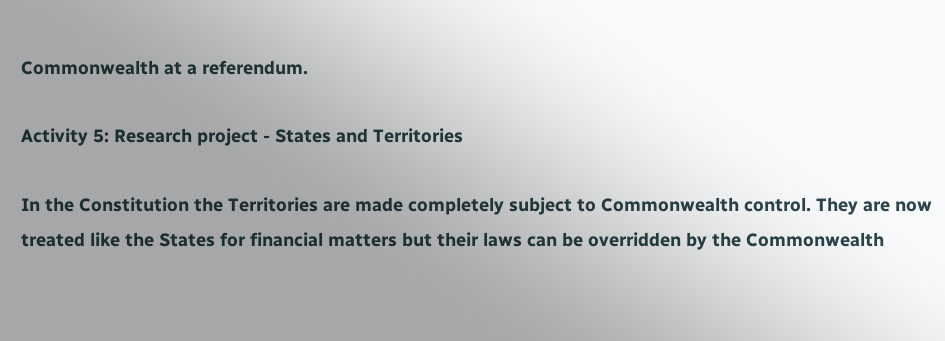Commonwealth at a referendum.

Activity 5: Research project - States and Territories

In the Constitution the Territories are made completely subject to Commonwealth control. They are now treated like the States for financial matters but their laws can be overridden by the Commonwealth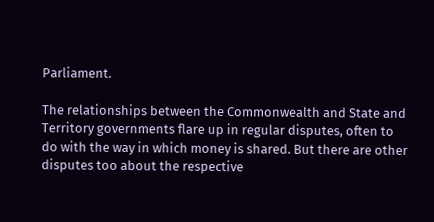Parliament.

The relationships between the Commonwealth and State and Territory governments flare up in regular disputes, often to do with the way in which money is shared. But there are other disputes too about the respective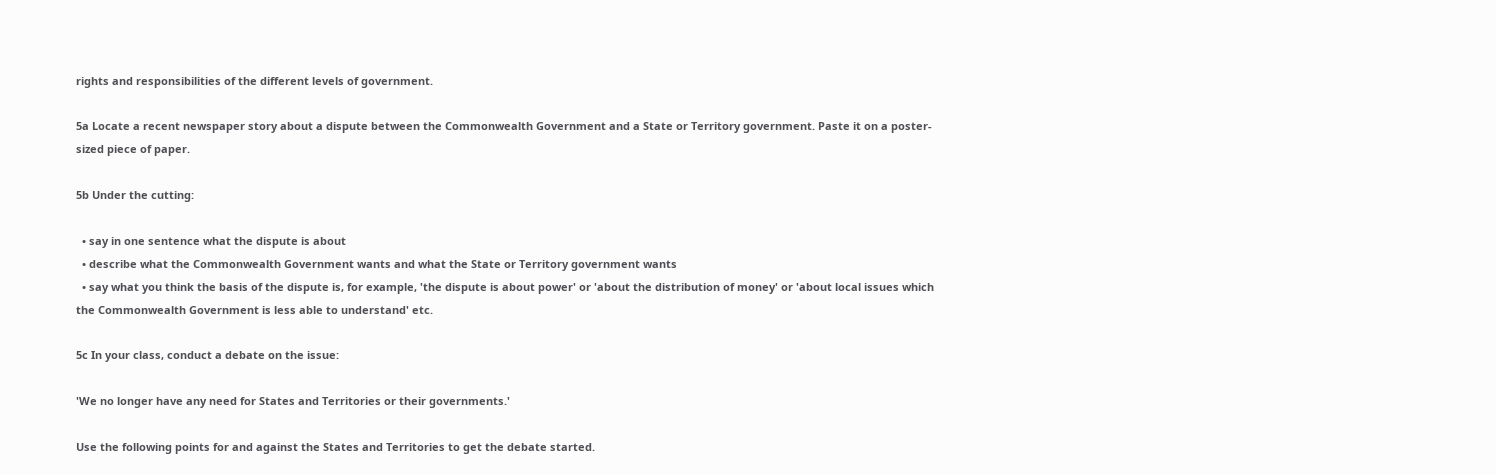rights and responsibilities of the different levels of government.

5a Locate a recent newspaper story about a dispute between the Commonwealth Government and a State or Territory government. Paste it on a poster-sized piece of paper.

5b Under the cutting:

  • say in one sentence what the dispute is about
  • describe what the Commonwealth Government wants and what the State or Territory government wants
  • say what you think the basis of the dispute is, for example, 'the dispute is about power' or 'about the distribution of money' or 'about local issues which the Commonwealth Government is less able to understand' etc.

5c In your class, conduct a debate on the issue:

'We no longer have any need for States and Territories or their governments.'

Use the following points for and against the States and Territories to get the debate started.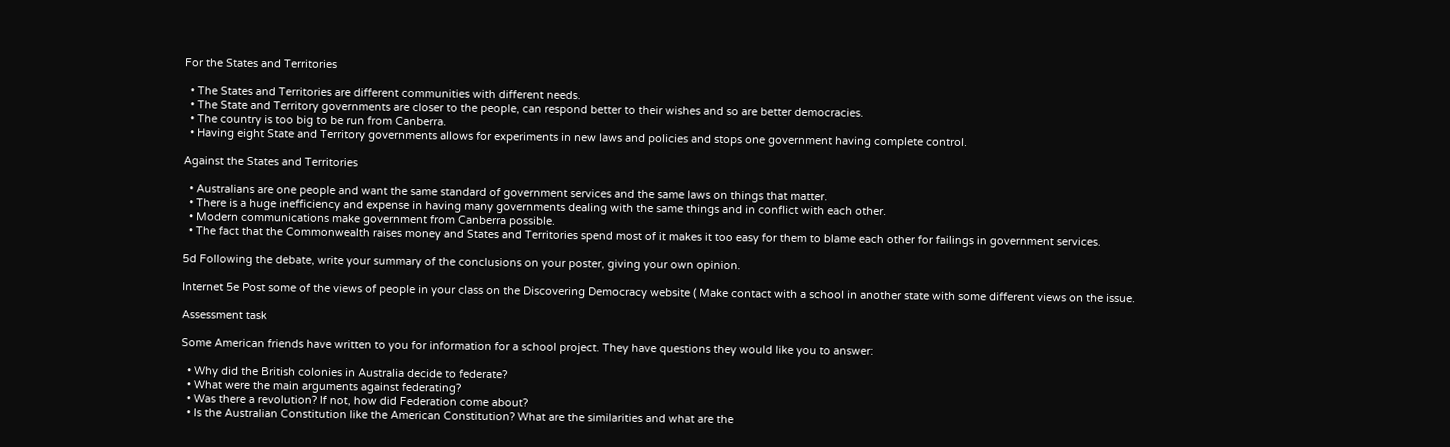For the States and Territories

  • The States and Territories are different communities with different needs.
  • The State and Territory governments are closer to the people, can respond better to their wishes and so are better democracies.
  • The country is too big to be run from Canberra.
  • Having eight State and Territory governments allows for experiments in new laws and policies and stops one government having complete control.

Against the States and Territories

  • Australians are one people and want the same standard of government services and the same laws on things that matter.
  • There is a huge inefficiency and expense in having many governments dealing with the same things and in conflict with each other.
  • Modern communications make government from Canberra possible.
  • The fact that the Commonwealth raises money and States and Territories spend most of it makes it too easy for them to blame each other for failings in government services.

5d Following the debate, write your summary of the conclusions on your poster, giving your own opinion.

Internet 5e Post some of the views of people in your class on the Discovering Democracy website ( Make contact with a school in another state with some different views on the issue.

Assessment task

Some American friends have written to you for information for a school project. They have questions they would like you to answer:

  • Why did the British colonies in Australia decide to federate?
  • What were the main arguments against federating?
  • Was there a revolution? If not, how did Federation come about?
  • Is the Australian Constitution like the American Constitution? What are the similarities and what are the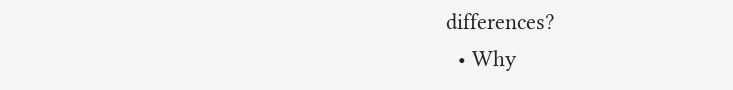differences?
  • Why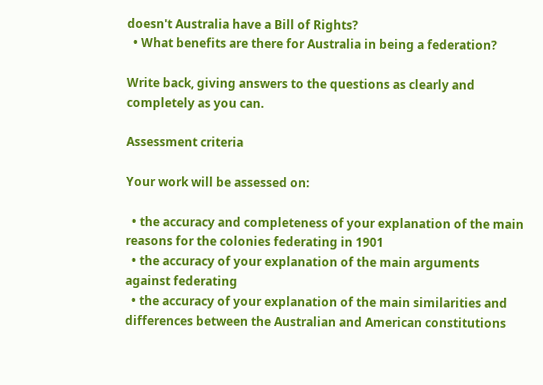doesn't Australia have a Bill of Rights?
  • What benefits are there for Australia in being a federation?

Write back, giving answers to the questions as clearly and completely as you can.

Assessment criteria

Your work will be assessed on:

  • the accuracy and completeness of your explanation of the main reasons for the colonies federating in 1901
  • the accuracy of your explanation of the main arguments against federating
  • the accuracy of your explanation of the main similarities and differences between the Australian and American constitutions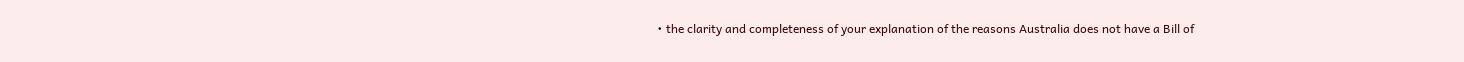• the clarity and completeness of your explanation of the reasons Australia does not have a Bill of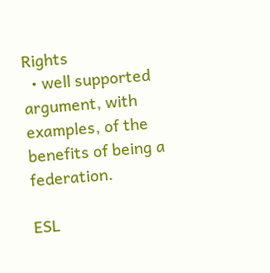Rights
  • well supported argument, with examples, of the benefits of being a federation.

ESL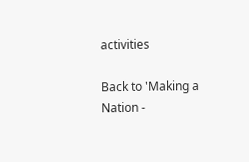activities

Back to 'Making a Nation -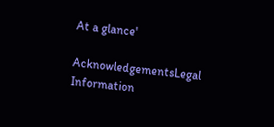At a glance'

AcknowledgementsLegal Information